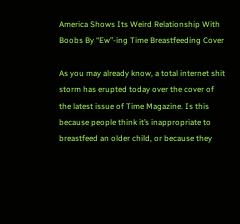America Shows Its Weird Relationship With Boobs By “Ew”-ing Time Breastfeeding Cover

As you may already know, a total internet shit storm has erupted today over the cover of the latest issue of Time Magazine. Is this because people think it’s inappropriate to breastfeed an older child, or because they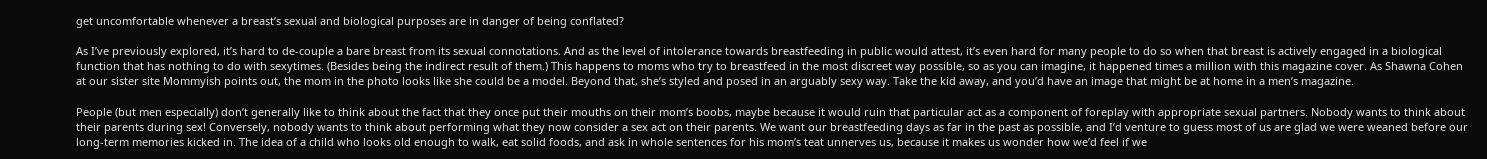get uncomfortable whenever a breast’s sexual and biological purposes are in danger of being conflated?

As I’ve previously explored, it’s hard to de-couple a bare breast from its sexual connotations. And as the level of intolerance towards breastfeeding in public would attest, it’s even hard for many people to do so when that breast is actively engaged in a biological function that has nothing to do with sexytimes. (Besides being the indirect result of them.) This happens to moms who try to breastfeed in the most discreet way possible, so as you can imagine, it happened times a million with this magazine cover. As Shawna Cohen at our sister site Mommyish points out, the mom in the photo looks like she could be a model. Beyond that, she’s styled and posed in an arguably sexy way. Take the kid away, and you’d have an image that might be at home in a men’s magazine.

People (but men especially) don’t generally like to think about the fact that they once put their mouths on their mom’s boobs, maybe because it would ruin that particular act as a component of foreplay with appropriate sexual partners. Nobody wants to think about their parents during sex! Conversely, nobody wants to think about performing what they now consider a sex act on their parents. We want our breastfeeding days as far in the past as possible, and I’d venture to guess most of us are glad we were weaned before our long-term memories kicked in. The idea of a child who looks old enough to walk, eat solid foods, and ask in whole sentences for his mom’s teat unnerves us, because it makes us wonder how we’d feel if we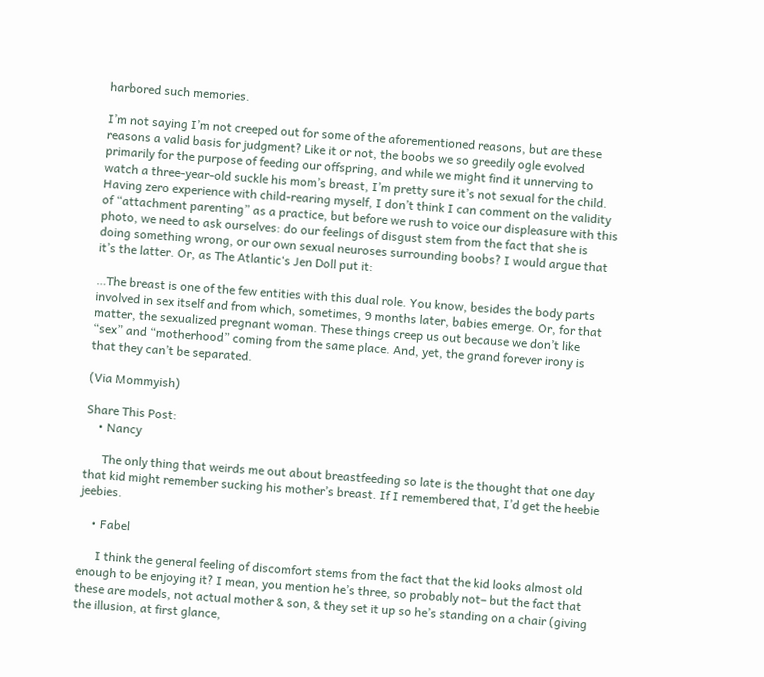harbored such memories.

I’m not saying I’m not creeped out for some of the aforementioned reasons, but are these reasons a valid basis for judgment? Like it or not, the boobs we so greedily ogle evolved primarily for the purpose of feeding our offspring, and while we might find it unnerving to watch a three-year-old suckle his mom’s breast, I’m pretty sure it’s not sexual for the child. Having zero experience with child-rearing myself, I don’t think I can comment on the validity of “attachment parenting” as a practice, but before we rush to voice our displeasure with this photo, we need to ask ourselves: do our feelings of disgust stem from the fact that she is doing something wrong, or our own sexual neuroses surrounding boobs? I would argue that it’s the latter. Or, as The Atlantic‘s Jen Doll put it:

…The breast is one of the few entities with this dual role. You know, besides the body parts involved in sex itself and from which, sometimes, 9 months later, babies emerge. Or, for that matter, the sexualized pregnant woman. These things creep us out because we don’t like “sex” and “motherhood” coming from the same place. And, yet, the grand forever irony is that they can’t be separated.

(Via Mommyish)

Share This Post:
    • Nancy

      The only thing that weirds me out about breastfeeding so late is the thought that one day that kid might remember sucking his mother’s breast. If I remembered that, I’d get the heebie jeebies.

    • Fabel

      I think the general feeling of discomfort stems from the fact that the kid looks almost old enough to be enjoying it? I mean, you mention he’s three, so probably not– but the fact that these are models, not actual mother & son, & they set it up so he’s standing on a chair (giving the illusion, at first glance,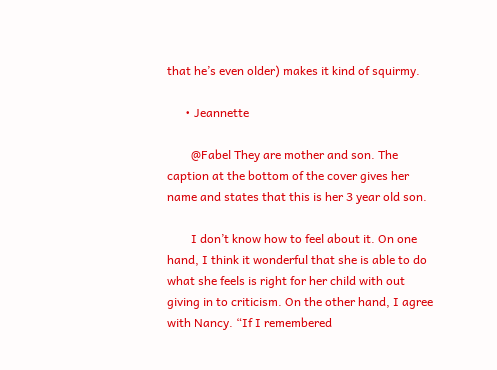that he’s even older) makes it kind of squirmy.

      • Jeannette

        @Fabel They are mother and son. The caption at the bottom of the cover gives her name and states that this is her 3 year old son.

        I don’t know how to feel about it. On one hand, I think it wonderful that she is able to do what she feels is right for her child with out giving in to criticism. On the other hand, I agree with Nancy. “If I remembered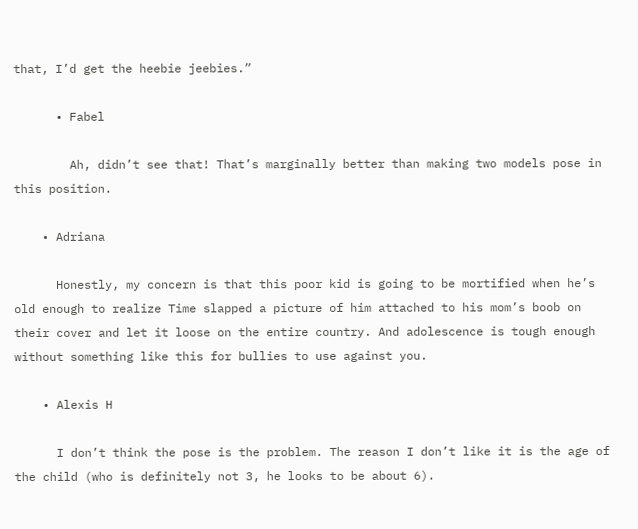that, I’d get the heebie jeebies.”

      • Fabel

        Ah, didn’t see that! That’s marginally better than making two models pose in this position.

    • Adriana

      Honestly, my concern is that this poor kid is going to be mortified when he’s old enough to realize Time slapped a picture of him attached to his mom’s boob on their cover and let it loose on the entire country. And adolescence is tough enough without something like this for bullies to use against you.

    • Alexis H

      I don’t think the pose is the problem. The reason I don’t like it is the age of the child (who is definitely not 3, he looks to be about 6).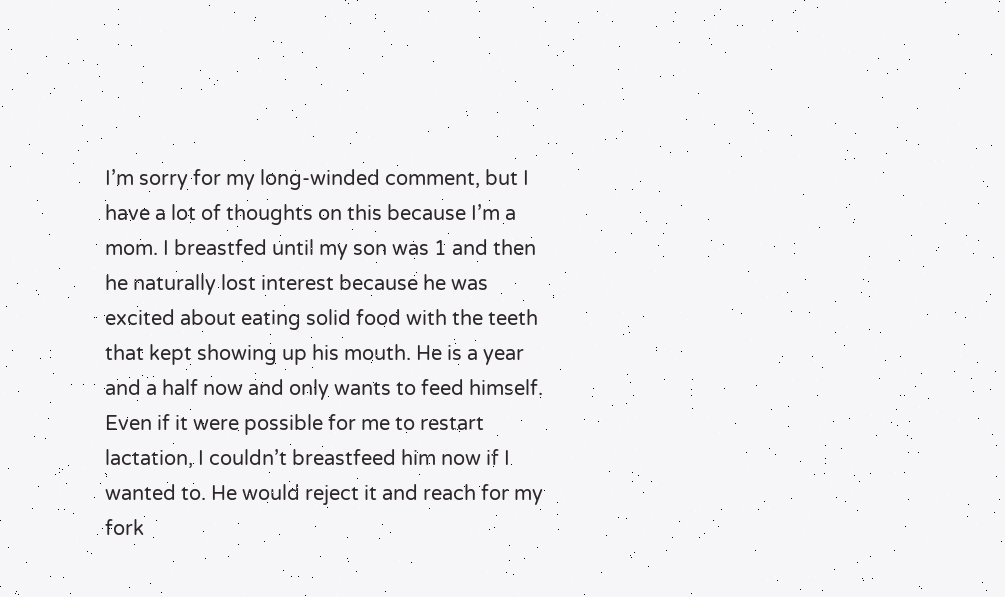I’m sorry for my long-winded comment, but I have a lot of thoughts on this because I’m a mom. I breastfed until my son was 1 and then he naturally lost interest because he was excited about eating solid food with the teeth that kept showing up his mouth. He is a year and a half now and only wants to feed himself. Even if it were possible for me to restart lactation, I couldn’t breastfeed him now if I wanted to. He would reject it and reach for my fork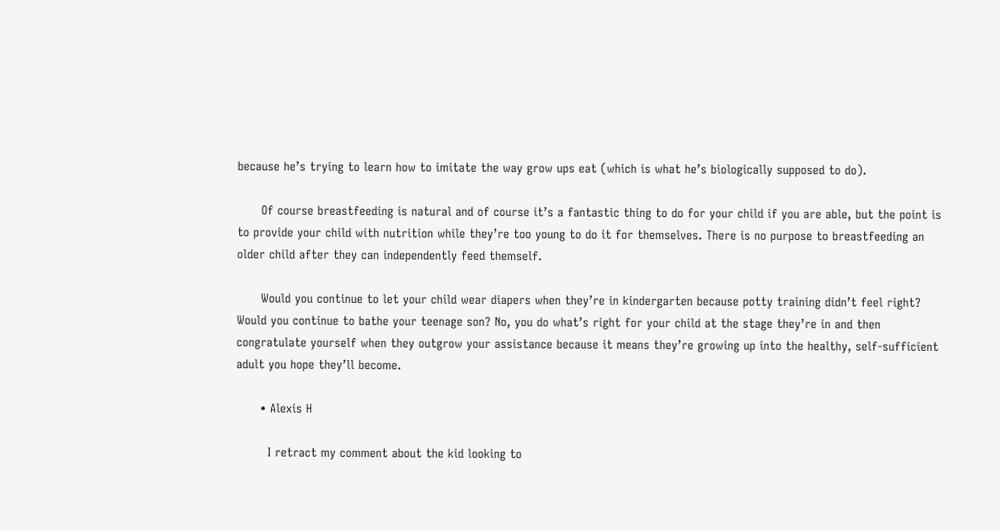because he’s trying to learn how to imitate the way grow ups eat (which is what he’s biologically supposed to do).

      Of course breastfeeding is natural and of course it’s a fantastic thing to do for your child if you are able, but the point is to provide your child with nutrition while they’re too young to do it for themselves. There is no purpose to breastfeeding an older child after they can independently feed themself.

      Would you continue to let your child wear diapers when they’re in kindergarten because potty training didn’t feel right? Would you continue to bathe your teenage son? No, you do what’s right for your child at the stage they’re in and then congratulate yourself when they outgrow your assistance because it means they’re growing up into the healthy, self-sufficient adult you hope they’ll become.

      • Alexis H

        I retract my comment about the kid looking to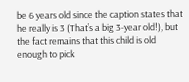be 6 years old since the caption states that he really is 3 (That’s a big 3-year old!), but the fact remains that this child is old enough to pick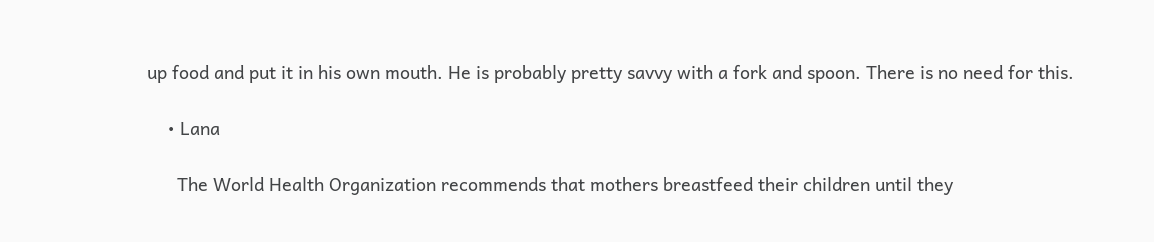up food and put it in his own mouth. He is probably pretty savvy with a fork and spoon. There is no need for this.

    • Lana

      The World Health Organization recommends that mothers breastfeed their children until they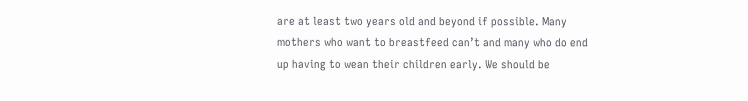are at least two years old and beyond if possible. Many mothers who want to breastfeed can’t and many who do end up having to wean their children early. We should be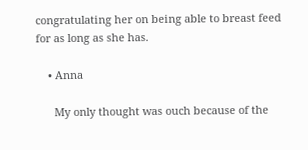congratulating her on being able to breast feed for as long as she has.

    • Anna

      My only thought was ouch because of the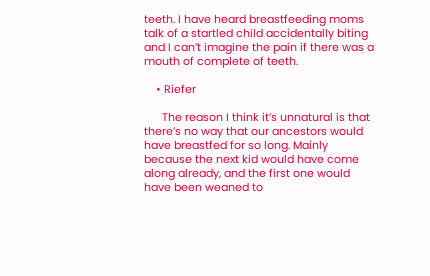teeth. I have heard breastfeeding moms talk of a startled child accidentally biting and I can’t imagine the pain if there was a mouth of complete of teeth.

    • Riefer

      The reason I think it’s unnatural is that there’s no way that our ancestors would have breastfed for so long. Mainly because the next kid would have come along already, and the first one would have been weaned to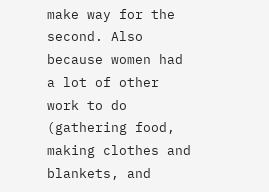make way for the second. Also because women had a lot of other work to do (gathering food, making clothes and blankets, and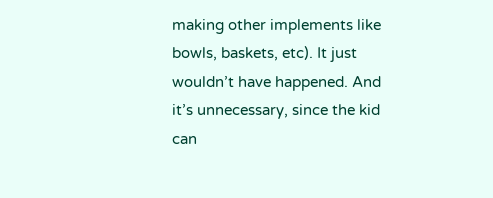making other implements like bowls, baskets, etc). It just wouldn’t have happened. And it’s unnecessary, since the kid can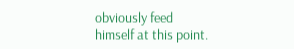obviously feed himself at this point.